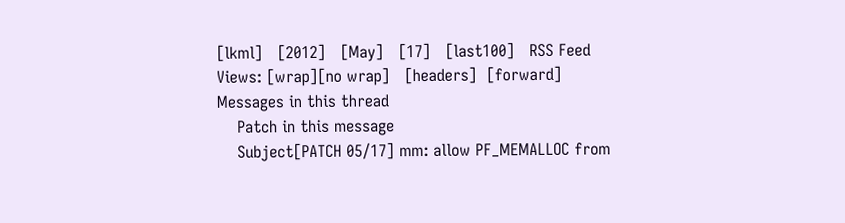[lkml]   [2012]   [May]   [17]   [last100]   RSS Feed
Views: [wrap][no wrap]   [headers]  [forward]
Messages in this thread
    Patch in this message
    Subject[PATCH 05/17] mm: allow PF_MEMALLOC from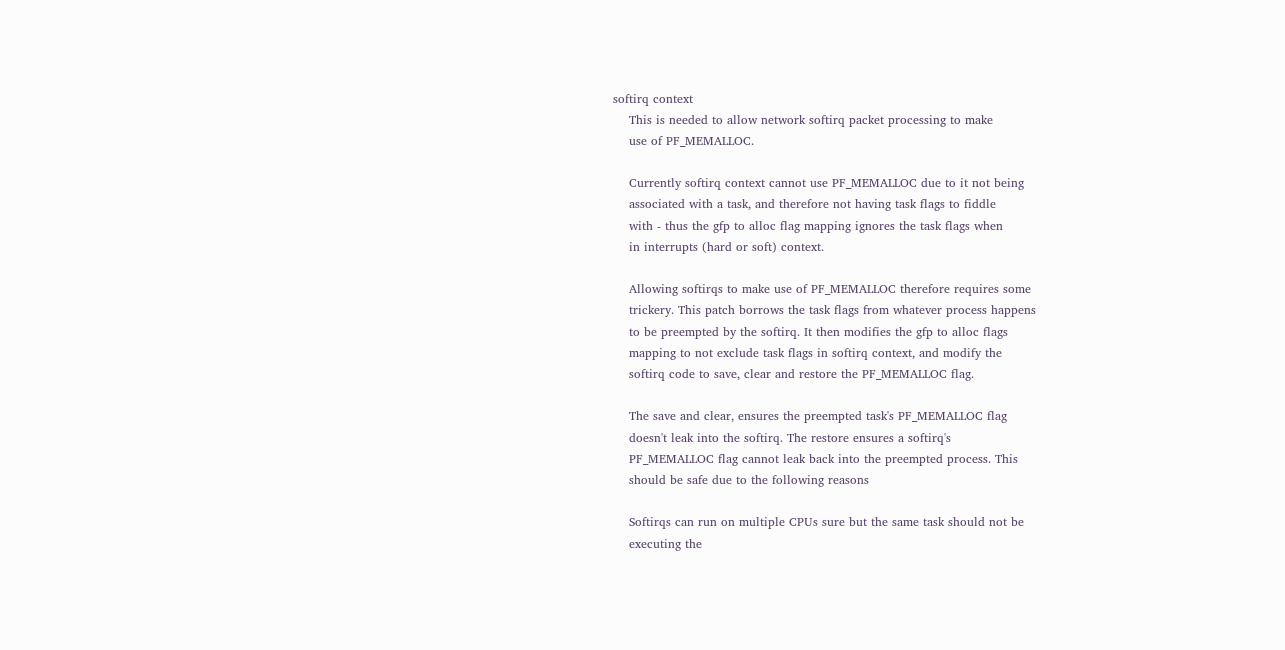softirq context
    This is needed to allow network softirq packet processing to make
    use of PF_MEMALLOC.

    Currently softirq context cannot use PF_MEMALLOC due to it not being
    associated with a task, and therefore not having task flags to fiddle
    with - thus the gfp to alloc flag mapping ignores the task flags when
    in interrupts (hard or soft) context.

    Allowing softirqs to make use of PF_MEMALLOC therefore requires some
    trickery. This patch borrows the task flags from whatever process happens
    to be preempted by the softirq. It then modifies the gfp to alloc flags
    mapping to not exclude task flags in softirq context, and modify the
    softirq code to save, clear and restore the PF_MEMALLOC flag.

    The save and clear, ensures the preempted task's PF_MEMALLOC flag
    doesn't leak into the softirq. The restore ensures a softirq's
    PF_MEMALLOC flag cannot leak back into the preempted process. This
    should be safe due to the following reasons

    Softirqs can run on multiple CPUs sure but the same task should not be
    executing the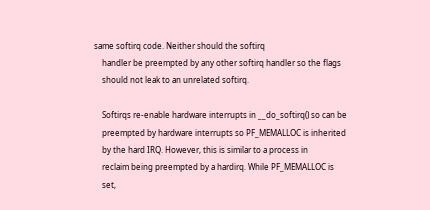same softirq code. Neither should the softirq
    handler be preempted by any other softirq handler so the flags
    should not leak to an unrelated softirq.

    Softirqs re-enable hardware interrupts in __do_softirq() so can be
    preempted by hardware interrupts so PF_MEMALLOC is inherited
    by the hard IRQ. However, this is similar to a process in
    reclaim being preempted by a hardirq. While PF_MEMALLOC is
    set,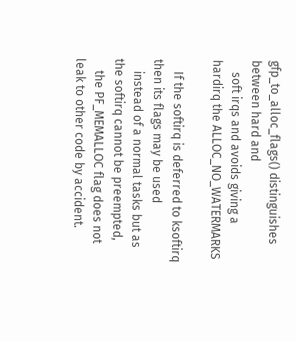gfp_to_alloc_flags() distinguishes between hard and
    soft irqs and avoids giving a hardirq the ALLOC_NO_WATERMARKS

    If the softirq is deferred to ksoftirq then its flags may be used
    instead of a normal tasks but as the softirq cannot be preempted,
    the PF_MEMALLOC flag does not leak to other code by accident.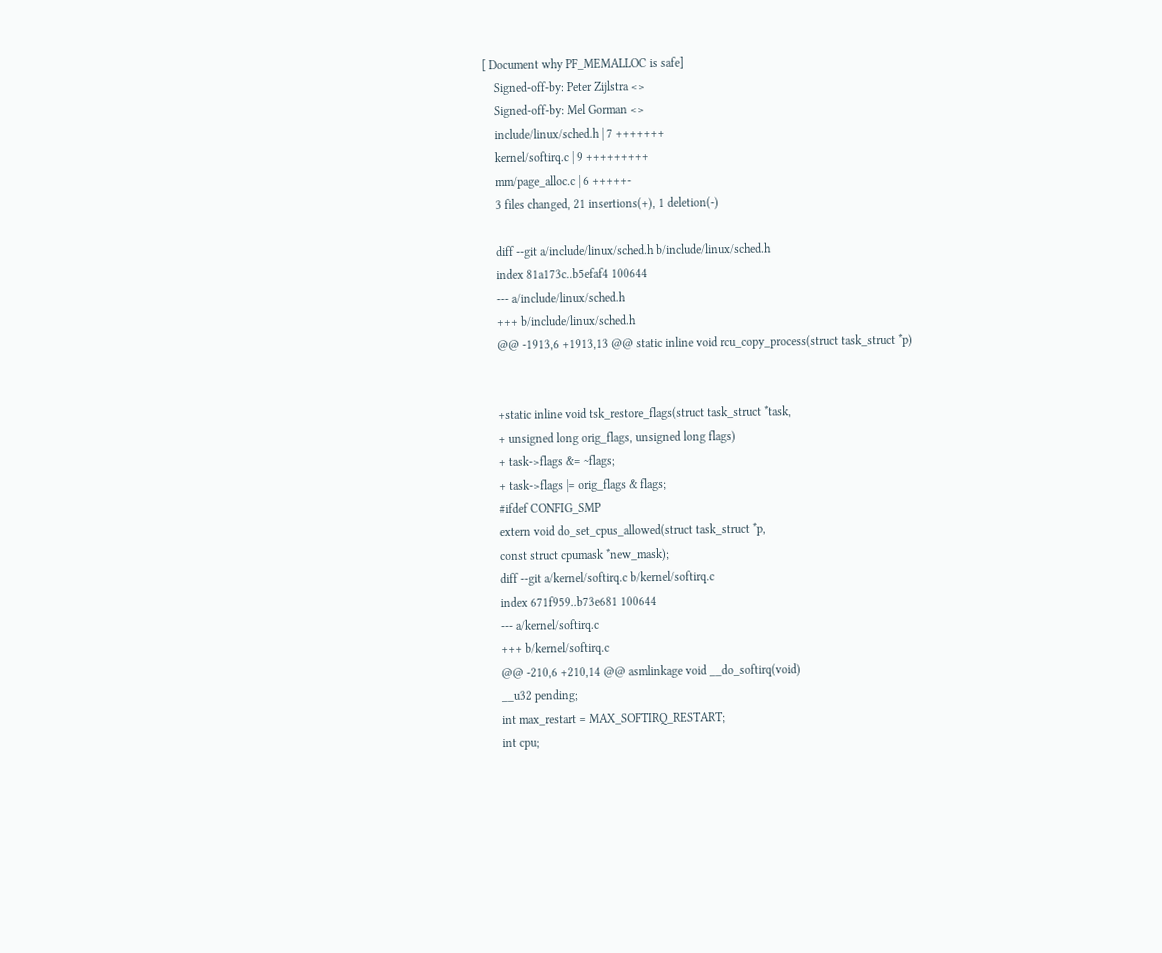[ Document why PF_MEMALLOC is safe]
    Signed-off-by: Peter Zijlstra <>
    Signed-off-by: Mel Gorman <>
    include/linux/sched.h | 7 +++++++
    kernel/softirq.c | 9 +++++++++
    mm/page_alloc.c | 6 +++++-
    3 files changed, 21 insertions(+), 1 deletion(-)

    diff --git a/include/linux/sched.h b/include/linux/sched.h
    index 81a173c..b5efaf4 100644
    --- a/include/linux/sched.h
    +++ b/include/linux/sched.h
    @@ -1913,6 +1913,13 @@ static inline void rcu_copy_process(struct task_struct *p)


    +static inline void tsk_restore_flags(struct task_struct *task,
    + unsigned long orig_flags, unsigned long flags)
    + task->flags &= ~flags;
    + task->flags |= orig_flags & flags;
    #ifdef CONFIG_SMP
    extern void do_set_cpus_allowed(struct task_struct *p,
    const struct cpumask *new_mask);
    diff --git a/kernel/softirq.c b/kernel/softirq.c
    index 671f959..b73e681 100644
    --- a/kernel/softirq.c
    +++ b/kernel/softirq.c
    @@ -210,6 +210,14 @@ asmlinkage void __do_softirq(void)
    __u32 pending;
    int max_restart = MAX_SOFTIRQ_RESTART;
    int cpu;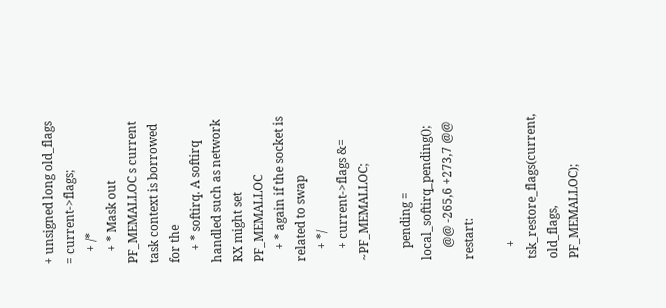+ unsigned long old_flags = current->flags;
    + /*
    + * Mask out PF_MEMALLOC s current task context is borrowed for the
    + * softirq. A softirq handled such as network RX might set PF_MEMALLOC
    + * again if the socket is related to swap
    + */
    + current->flags &= ~PF_MEMALLOC;

    pending = local_softirq_pending();
    @@ -265,6 +273,7 @@ restart:

    + tsk_restore_flags(current, old_flags, PF_MEMALLOC);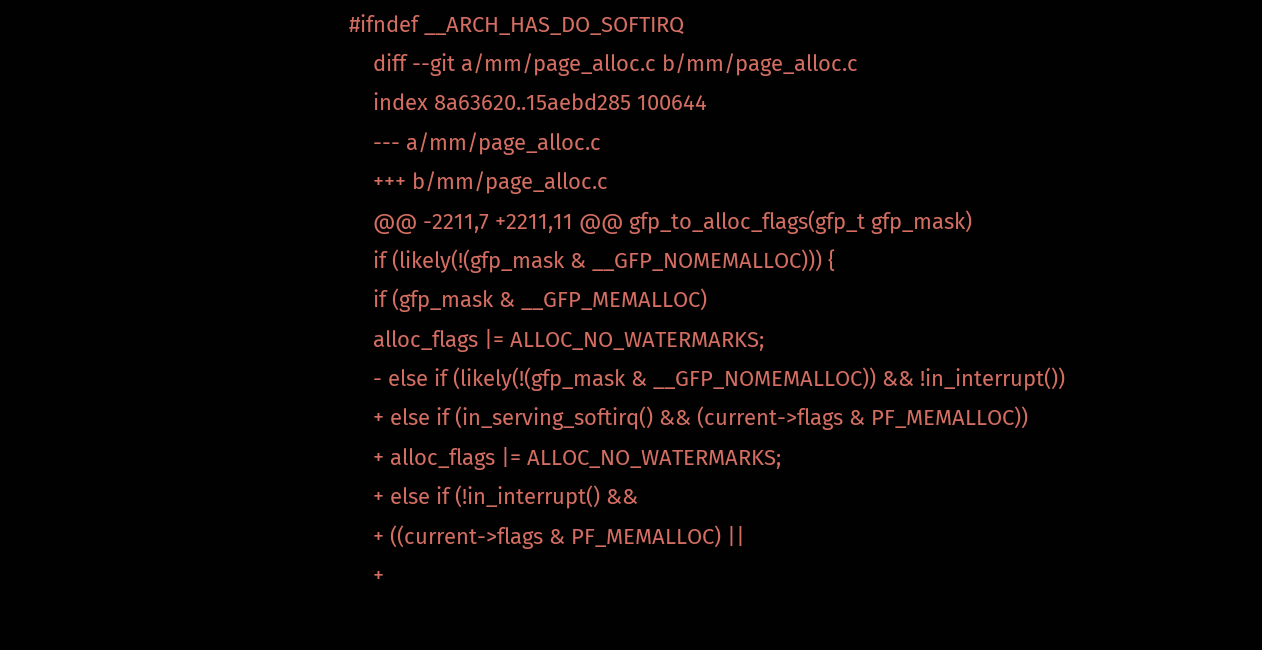#ifndef __ARCH_HAS_DO_SOFTIRQ
    diff --git a/mm/page_alloc.c b/mm/page_alloc.c
    index 8a63620..15aebd285 100644
    --- a/mm/page_alloc.c
    +++ b/mm/page_alloc.c
    @@ -2211,7 +2211,11 @@ gfp_to_alloc_flags(gfp_t gfp_mask)
    if (likely(!(gfp_mask & __GFP_NOMEMALLOC))) {
    if (gfp_mask & __GFP_MEMALLOC)
    alloc_flags |= ALLOC_NO_WATERMARKS;
    - else if (likely(!(gfp_mask & __GFP_NOMEMALLOC)) && !in_interrupt())
    + else if (in_serving_softirq() && (current->flags & PF_MEMALLOC))
    + alloc_flags |= ALLOC_NO_WATERMARKS;
    + else if (!in_interrupt() &&
    + ((current->flags & PF_MEMALLOC) ||
    +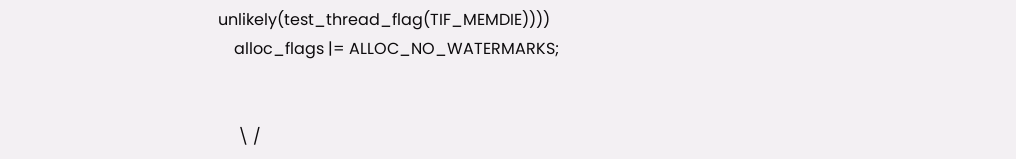unlikely(test_thread_flag(TIF_MEMDIE))))
    alloc_flags |= ALLOC_NO_WATERMARKS;


     \ /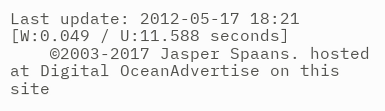Last update: 2012-05-17 18:21    [W:0.049 / U:11.588 seconds]
    ©2003-2017 Jasper Spaans. hosted at Digital OceanAdvertise on this site